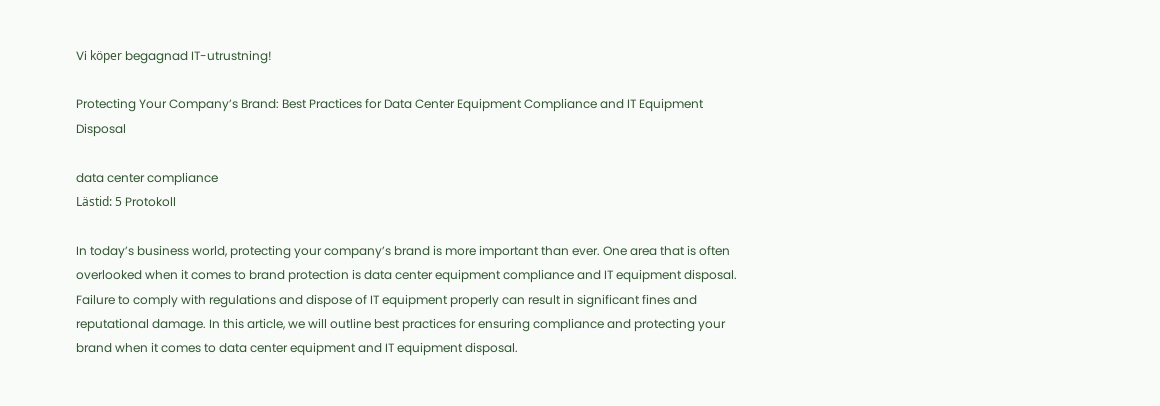Vi köper begagnad IT-utrustning!

Protecting Your Company’s Brand: Best Practices for Data Center Equipment Compliance and IT Equipment Disposal

data center compliance
Lästid: 5 Protokoll

In today’s business world, protecting your company’s brand is more important than ever. One area that is often overlooked when it comes to brand protection is data center equipment compliance and IT equipment disposal. Failure to comply with regulations and dispose of IT equipment properly can result in significant fines and reputational damage. In this article, we will outline best practices for ensuring compliance and protecting your brand when it comes to data center equipment and IT equipment disposal.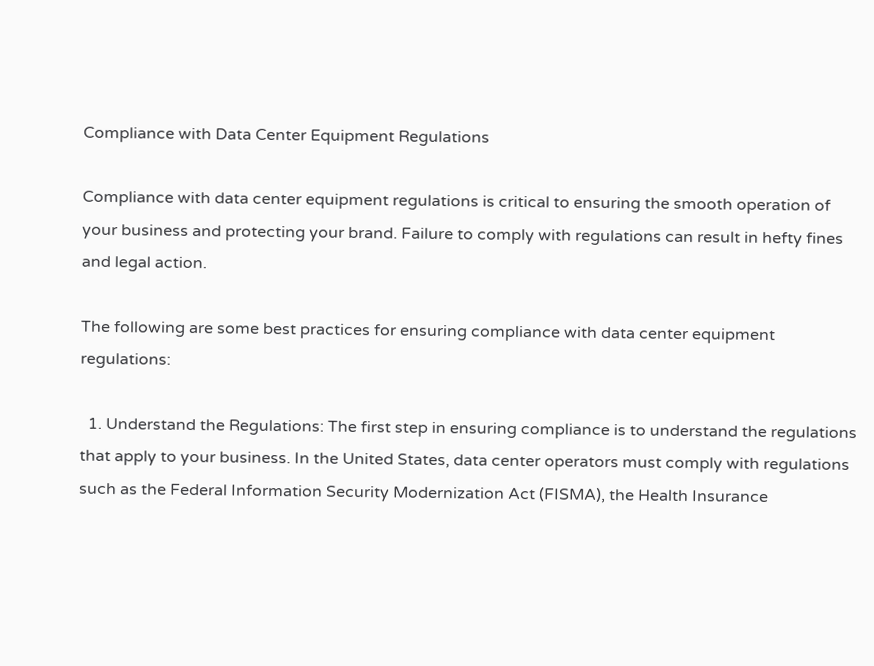Compliance with Data Center Equipment Regulations

Compliance with data center equipment regulations is critical to ensuring the smooth operation of your business and protecting your brand. Failure to comply with regulations can result in hefty fines and legal action.

The following are some best practices for ensuring compliance with data center equipment regulations:

  1. Understand the Regulations: The first step in ensuring compliance is to understand the regulations that apply to your business. In the United States, data center operators must comply with regulations such as the Federal Information Security Modernization Act (FISMA), the Health Insurance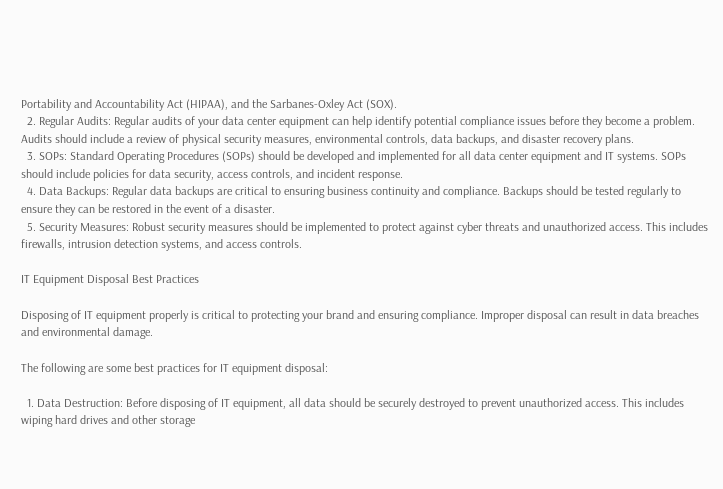Portability and Accountability Act (HIPAA), and the Sarbanes-Oxley Act (SOX).
  2. Regular Audits: Regular audits of your data center equipment can help identify potential compliance issues before they become a problem. Audits should include a review of physical security measures, environmental controls, data backups, and disaster recovery plans.
  3. SOPs: Standard Operating Procedures (SOPs) should be developed and implemented for all data center equipment and IT systems. SOPs should include policies for data security, access controls, and incident response.
  4. Data Backups: Regular data backups are critical to ensuring business continuity and compliance. Backups should be tested regularly to ensure they can be restored in the event of a disaster.
  5. Security Measures: Robust security measures should be implemented to protect against cyber threats and unauthorized access. This includes firewalls, intrusion detection systems, and access controls.

IT Equipment Disposal Best Practices

Disposing of IT equipment properly is critical to protecting your brand and ensuring compliance. Improper disposal can result in data breaches and environmental damage.

The following are some best practices for IT equipment disposal:

  1. Data Destruction: Before disposing of IT equipment, all data should be securely destroyed to prevent unauthorized access. This includes wiping hard drives and other storage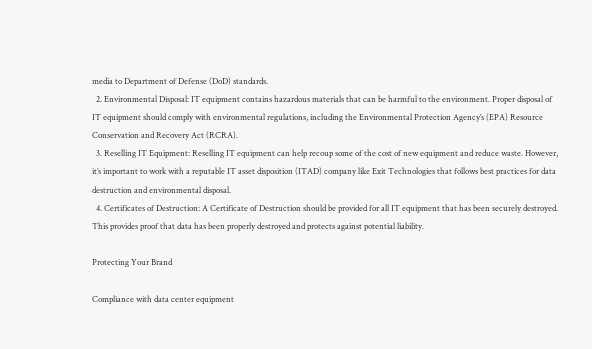media to Department of Defense (DoD) standards.
  2. Environmental Disposal: IT equipment contains hazardous materials that can be harmful to the environment. Proper disposal of IT equipment should comply with environmental regulations, including the Environmental Protection Agency’s (EPA) Resource Conservation and Recovery Act (RCRA).
  3. Reselling IT Equipment: Reselling IT equipment can help recoup some of the cost of new equipment and reduce waste. However, it’s important to work with a reputable IT asset disposition (ITAD) company like Exit Technologies that follows best practices for data destruction and environmental disposal.
  4. Certificates of Destruction: A Certificate of Destruction should be provided for all IT equipment that has been securely destroyed. This provides proof that data has been properly destroyed and protects against potential liability.

Protecting Your Brand

Compliance with data center equipment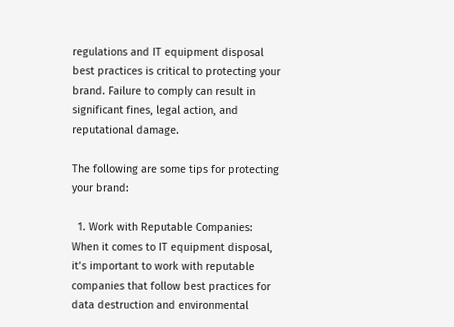regulations and IT equipment disposal best practices is critical to protecting your brand. Failure to comply can result in significant fines, legal action, and reputational damage.

The following are some tips for protecting your brand:

  1. Work with Reputable Companies: When it comes to IT equipment disposal, it’s important to work with reputable companies that follow best practices for data destruction and environmental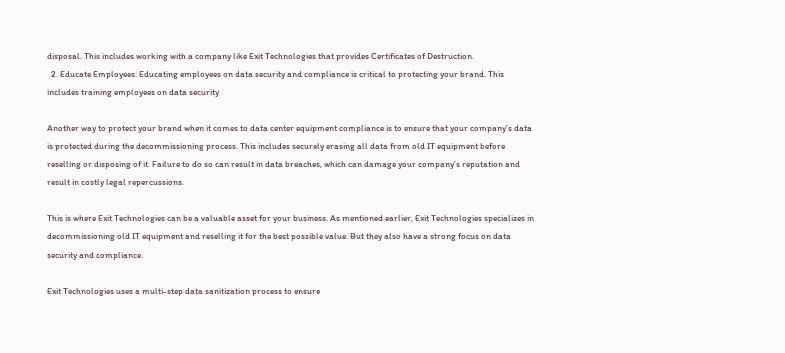disposal. This includes working with a company like Exit Technologies that provides Certificates of Destruction.
  2. Educate Employees: Educating employees on data security and compliance is critical to protecting your brand. This includes training employees on data security

Another way to protect your brand when it comes to data center equipment compliance is to ensure that your company’s data is protected during the decommissioning process. This includes securely erasing all data from old IT equipment before reselling or disposing of it. Failure to do so can result in data breaches, which can damage your company’s reputation and result in costly legal repercussions.

This is where Exit Technologies can be a valuable asset for your business. As mentioned earlier, Exit Technologies specializes in decommissioning old IT equipment and reselling it for the best possible value. But they also have a strong focus on data security and compliance.

Exit Technologies uses a multi-step data sanitization process to ensure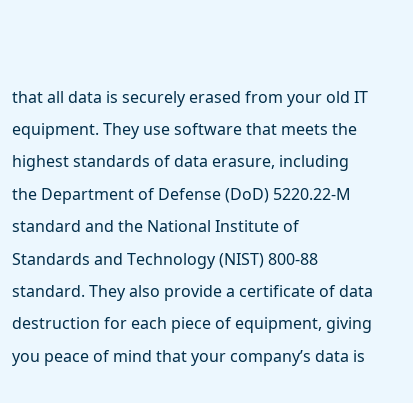that all data is securely erased from your old IT equipment. They use software that meets the highest standards of data erasure, including the Department of Defense (DoD) 5220.22-M standard and the National Institute of Standards and Technology (NIST) 800-88 standard. They also provide a certificate of data destruction for each piece of equipment, giving you peace of mind that your company’s data is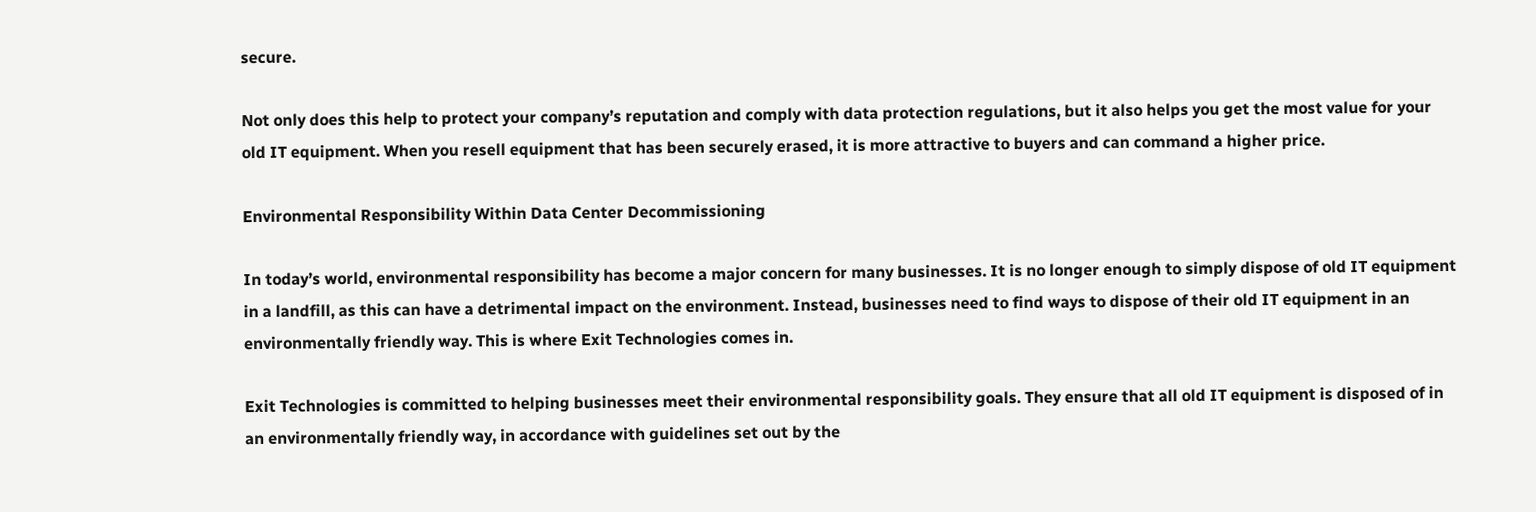secure.

Not only does this help to protect your company’s reputation and comply with data protection regulations, but it also helps you get the most value for your old IT equipment. When you resell equipment that has been securely erased, it is more attractive to buyers and can command a higher price.

Environmental Responsibility Within Data Center Decommissioning

In today’s world, environmental responsibility has become a major concern for many businesses. It is no longer enough to simply dispose of old IT equipment in a landfill, as this can have a detrimental impact on the environment. Instead, businesses need to find ways to dispose of their old IT equipment in an environmentally friendly way. This is where Exit Technologies comes in.

Exit Technologies is committed to helping businesses meet their environmental responsibility goals. They ensure that all old IT equipment is disposed of in an environmentally friendly way, in accordance with guidelines set out by the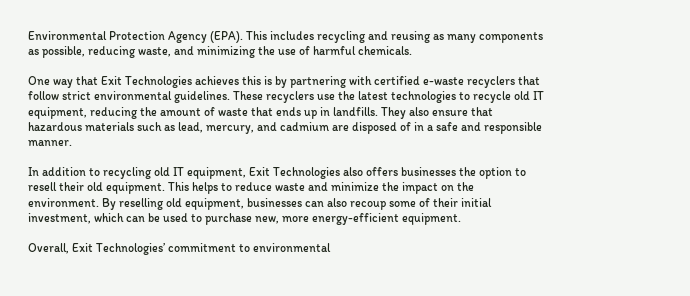Environmental Protection Agency (EPA). This includes recycling and reusing as many components as possible, reducing waste, and minimizing the use of harmful chemicals.

One way that Exit Technologies achieves this is by partnering with certified e-waste recyclers that follow strict environmental guidelines. These recyclers use the latest technologies to recycle old IT equipment, reducing the amount of waste that ends up in landfills. They also ensure that hazardous materials such as lead, mercury, and cadmium are disposed of in a safe and responsible manner.

In addition to recycling old IT equipment, Exit Technologies also offers businesses the option to resell their old equipment. This helps to reduce waste and minimize the impact on the environment. By reselling old equipment, businesses can also recoup some of their initial investment, which can be used to purchase new, more energy-efficient equipment.

Overall, Exit Technologies’ commitment to environmental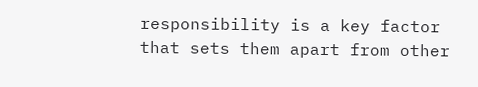responsibility is a key factor that sets them apart from other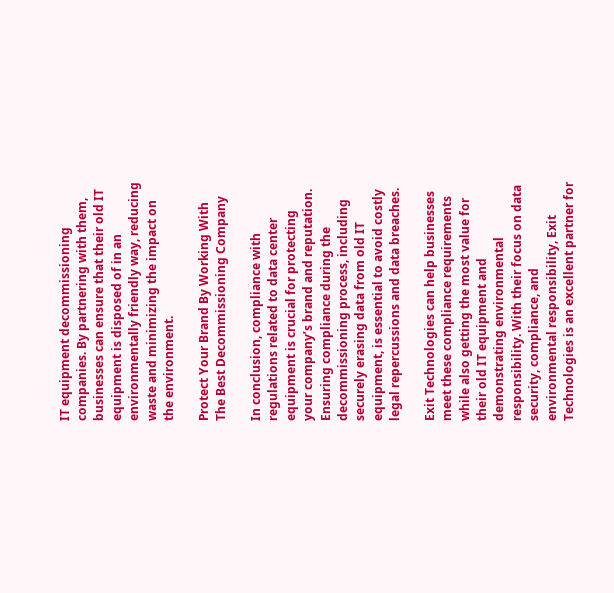IT equipment decommissioning companies. By partnering with them, businesses can ensure that their old IT equipment is disposed of in an environmentally friendly way, reducing waste and minimizing the impact on the environment.

Protect Your Brand By Working With The Best Decommissioning Company

In conclusion, compliance with regulations related to data center equipment is crucial for protecting your company’s brand and reputation. Ensuring compliance during the decommissioning process, including securely erasing data from old IT equipment, is essential to avoid costly legal repercussions and data breaches.

Exit Technologies can help businesses meet these compliance requirements while also getting the most value for their old IT equipment and demonstrating environmental responsibility. With their focus on data security, compliance, and environmental responsibility, Exit Technologies is an excellent partner for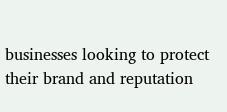businesses looking to protect their brand and reputation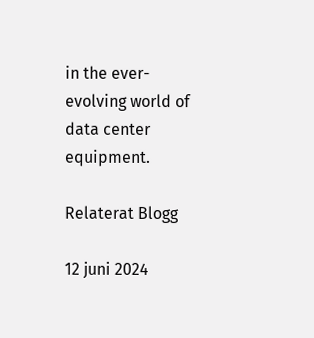in the ever-evolving world of data center equipment.

Relaterat Blogg

12 juni 2024